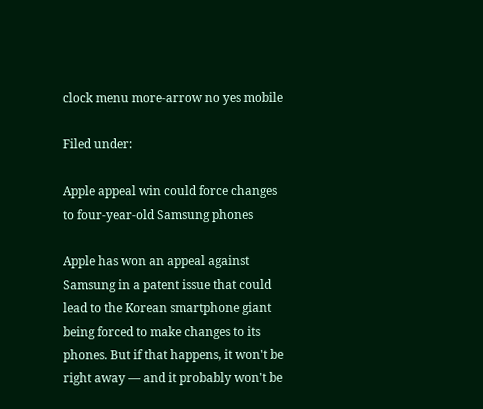clock menu more-arrow no yes mobile

Filed under:

Apple appeal win could force changes to four-year-old Samsung phones

Apple has won an appeal against Samsung in a patent issue that could lead to the Korean smartphone giant being forced to make changes to its phones. But if that happens, it won't be right away — and it probably won't be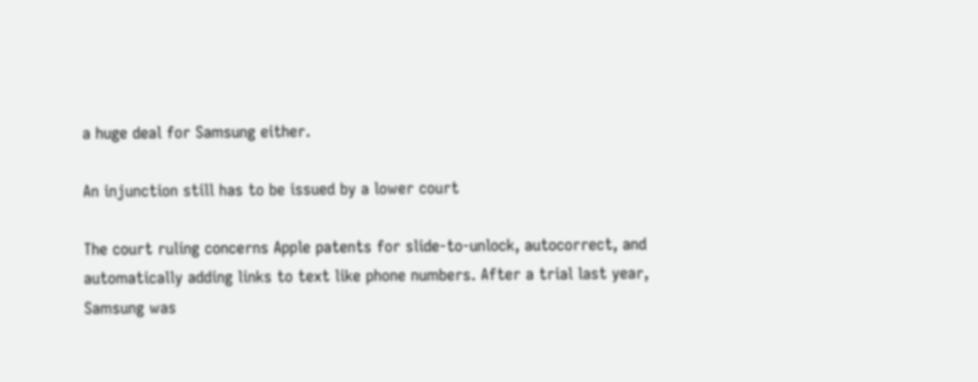a huge deal for Samsung either.

An injunction still has to be issued by a lower court

The court ruling concerns Apple patents for slide-to-unlock, autocorrect, and automatically adding links to text like phone numbers. After a trial last year, Samsung was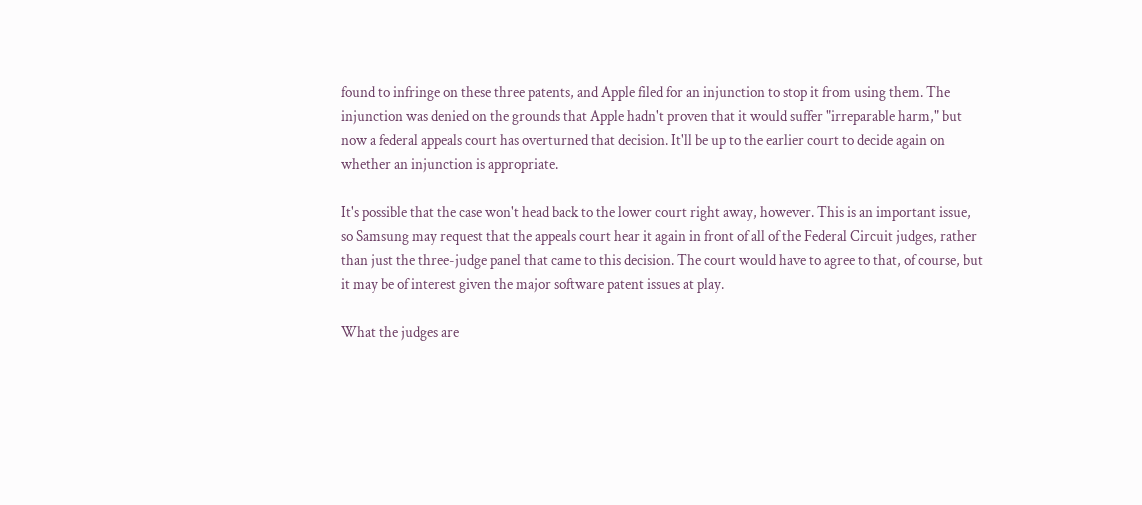found to infringe on these three patents, and Apple filed for an injunction to stop it from using them. The injunction was denied on the grounds that Apple hadn't proven that it would suffer "irreparable harm," but now a federal appeals court has overturned that decision. It'll be up to the earlier court to decide again on whether an injunction is appropriate.

It's possible that the case won't head back to the lower court right away, however. This is an important issue, so Samsung may request that the appeals court hear it again in front of all of the Federal Circuit judges, rather than just the three-judge panel that came to this decision. The court would have to agree to that, of course, but it may be of interest given the major software patent issues at play.

What the judges are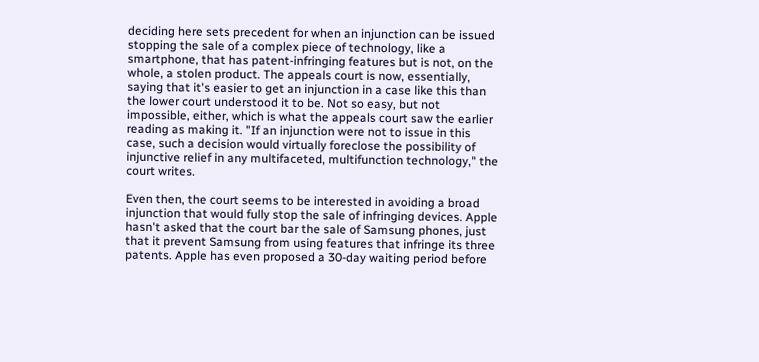deciding here sets precedent for when an injunction can be issued stopping the sale of a complex piece of technology, like a smartphone, that has patent-infringing features but is not, on the whole, a stolen product. The appeals court is now, essentially, saying that it's easier to get an injunction in a case like this than the lower court understood it to be. Not so easy, but not impossible, either, which is what the appeals court saw the earlier reading as making it. "If an injunction were not to issue in this case, such a decision would virtually foreclose the possibility of injunctive relief in any multifaceted, multifunction technology," the court writes.

Even then, the court seems to be interested in avoiding a broad injunction that would fully stop the sale of infringing devices. Apple hasn't asked that the court bar the sale of Samsung phones, just that it prevent Samsung from using features that infringe its three patents. Apple has even proposed a 30-day waiting period before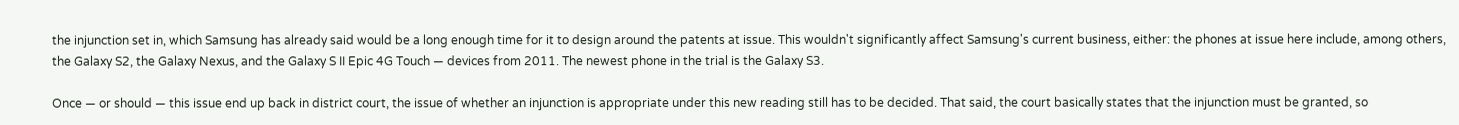the injunction set in, which Samsung has already said would be a long enough time for it to design around the patents at issue. This wouldn't significantly affect Samsung's current business, either: the phones at issue here include, among others, the Galaxy S2, the Galaxy Nexus, and the Galaxy S II Epic 4G Touch — devices from 2011. The newest phone in the trial is the Galaxy S3.

Once — or should — this issue end up back in district court, the issue of whether an injunction is appropriate under this new reading still has to be decided. That said, the court basically states that the injunction must be granted, so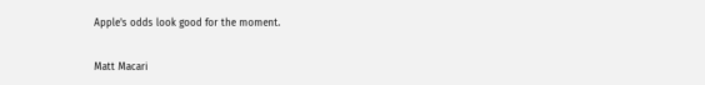Apple's odds look good for the moment.

Matt Macari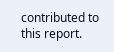contributed to this report.